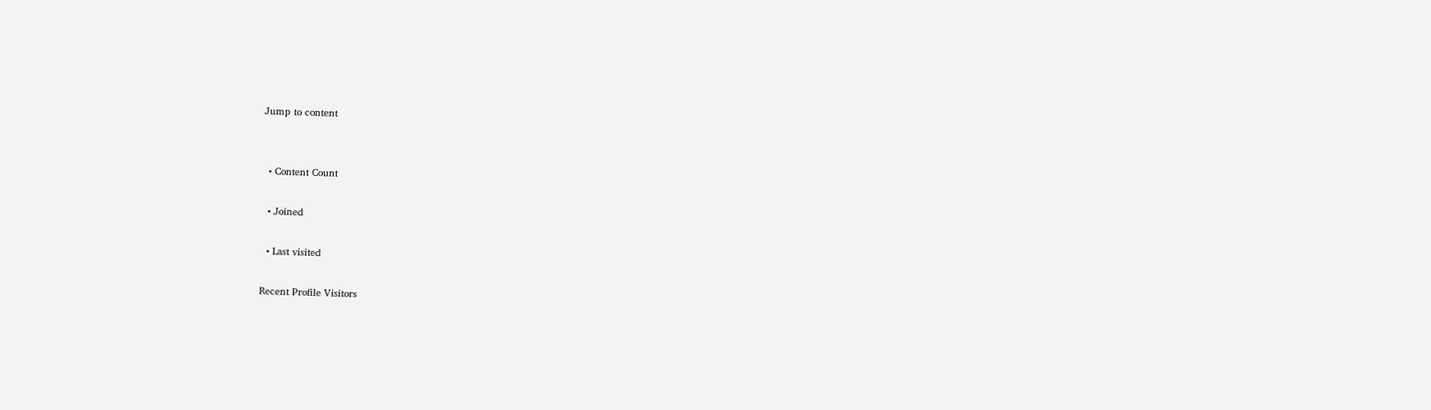Jump to content


  • Content Count

  • Joined

  • Last visited

Recent Profile Visitors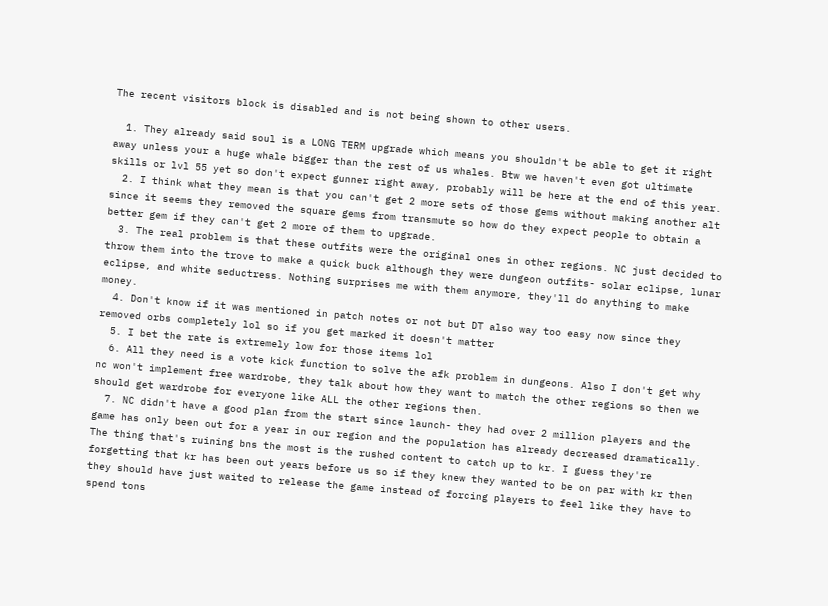The recent visitors block is disabled and is not being shown to other users.

  1. They already said soul is a LONG TERM upgrade which means you shouldn't be able to get it right away unless your a huge whale bigger than the rest of us whales. Btw we haven't even got ultimate skills or lvl 55 yet so don't expect gunner right away, probably will be here at the end of this year.
  2. I think what they mean is that you can't get 2 more sets of those gems without making another alt since it seems they removed the square gems from transmute so how do they expect people to obtain a better gem if they can't get 2 more of them to upgrade.
  3. The real problem is that these outfits were the original ones in other regions. NC just decided to throw them into the trove to make a quick buck although they were dungeon outfits- solar eclipse, lunar eclipse, and white seductress. Nothing surprises me with them anymore, they'll do anything to make money.
  4. Don't know if it was mentioned in patch notes or not but DT also way too easy now since they removed orbs completely lol so if you get marked it doesn't matter
  5. I bet the rate is extremely low for those items lol
  6. All they need is a vote kick function to solve the afk problem in dungeons. Also I don't get why nc won't implement free wardrobe, they talk about how they want to match the other regions so then we should get wardrobe for everyone like ALL the other regions then.
  7. NC didn't have a good plan from the start since launch- they had over 2 million players and the game has only been out for a year in our region and the population has already decreased dramatically. The thing that's ruining bns the most is the rushed content to catch up to kr. I guess they're forgetting that kr has been out years before us so if they knew they wanted to be on par with kr then they should have just waited to release the game instead of forcing players to feel like they have to spend tons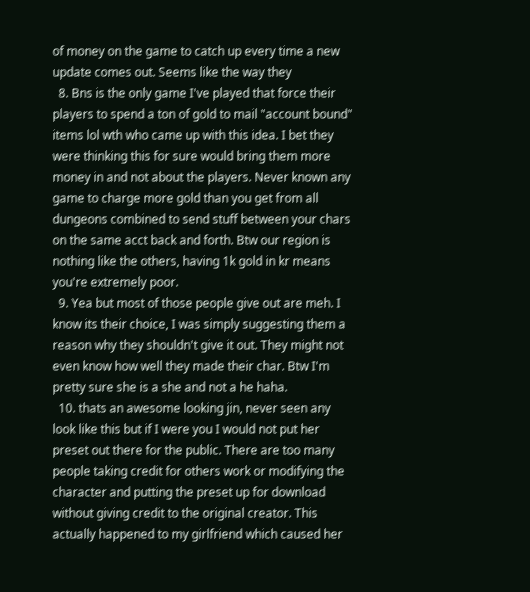of money on the game to catch up every time a new update comes out. Seems like the way they
  8. Bns is the only game I've played that force their players to spend a ton of gold to mail "account bound" items lol wth who came up with this idea. I bet they were thinking this for sure would bring them more money in and not about the players. Never known any game to charge more gold than you get from all dungeons combined to send stuff between your chars on the same acct back and forth. Btw our region is nothing like the others, having 1k gold in kr means you're extremely poor.
  9. Yea but most of those people give out are meh. I know its their choice, I was simply suggesting them a reason why they shouldn't give it out. They might not even know how well they made their char. Btw I'm pretty sure she is a she and not a he haha.
  10. thats an awesome looking jin, never seen any look like this but if I were you I would not put her preset out there for the public. There are too many people taking credit for others work or modifying the character and putting the preset up for download without giving credit to the original creator. This actually happened to my girlfriend which caused her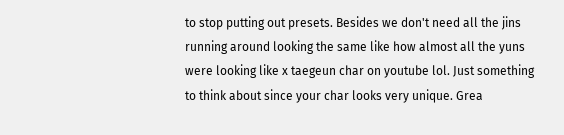to stop putting out presets. Besides we don't need all the jins running around looking the same like how almost all the yuns were looking like x taegeun char on youtube lol. Just something to think about since your char looks very unique. Grea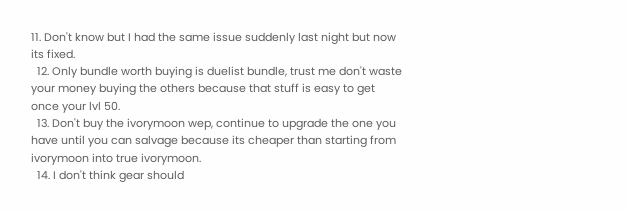11. Don't know but I had the same issue suddenly last night but now its fixed.
  12. Only bundle worth buying is duelist bundle, trust me don't waste your money buying the others because that stuff is easy to get once your lvl 50.
  13. Don't buy the ivorymoon wep, continue to upgrade the one you have until you can salvage because its cheaper than starting from ivorymoon into true ivorymoon.
  14. I don't think gear should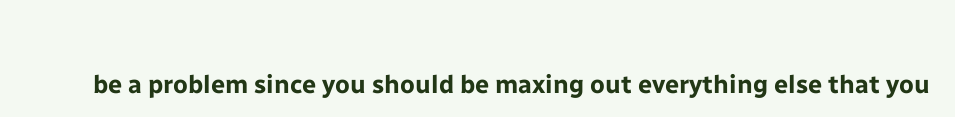be a problem since you should be maxing out everything else that you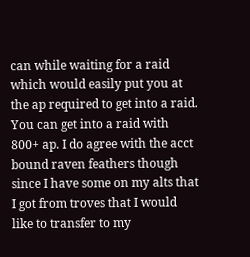can while waiting for a raid which would easily put you at the ap required to get into a raid. You can get into a raid with 800+ ap. I do agree with the acct bound raven feathers though since I have some on my alts that I got from troves that I would like to transfer to my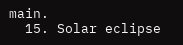main.
  15. Solar eclipse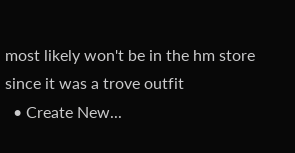most likely won't be in the hm store since it was a trove outfit
  • Create New...